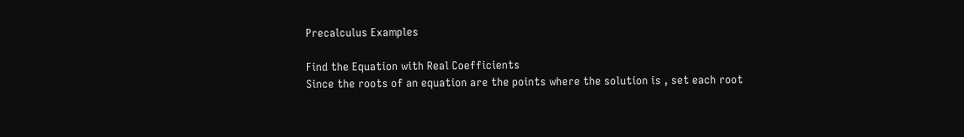Precalculus Examples

Find the Equation with Real Coefficients
Since the roots of an equation are the points where the solution is , set each root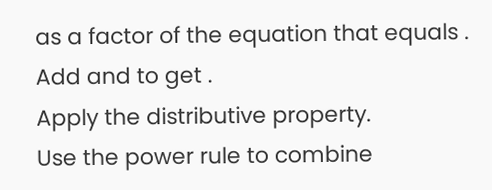as a factor of the equation that equals .
Add and to get .
Apply the distributive property.
Use the power rule to combine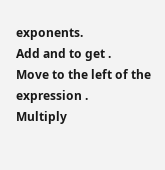exponents.
Add and to get .
Move to the left of the expression .
Multiply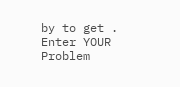by to get .
Enter YOUR Problem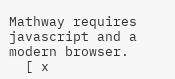Mathway requires javascript and a modern browser.
  [ x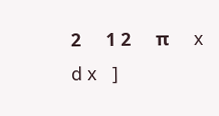2     1 2     π     x d x   ]